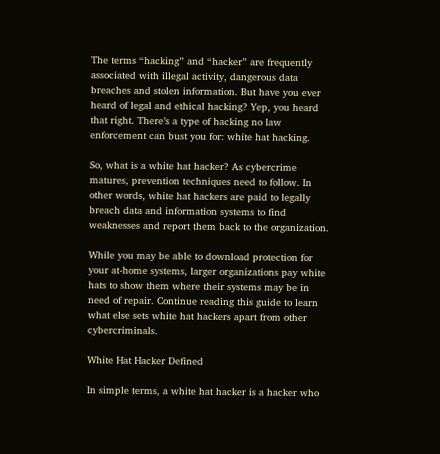The terms “hacking” and “hacker” are frequently associated with illegal activity, dangerous data breaches and stolen information. But have you ever heard of legal and ethical hacking? Yep, you heard that right. There’s a type of hacking no law enforcement can bust you for: white hat hacking.

So, what is a white hat hacker? As cybercrime matures, prevention techniques need to follow. In other words, white hat hackers are paid to legally breach data and information systems to find weaknesses and report them back to the organization.

While you may be able to download protection for your at-home systems, larger organizations pay white hats to show them where their systems may be in need of repair. Continue reading this guide to learn what else sets white hat hackers apart from other cybercriminals.

White Hat Hacker Defined

In simple terms, a white hat hacker is a hacker who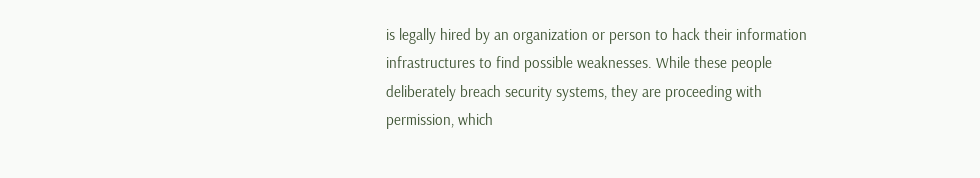is legally hired by an organization or person to hack their information infrastructures to find possible weaknesses. While these people deliberately breach security systems, they are proceeding with permission, which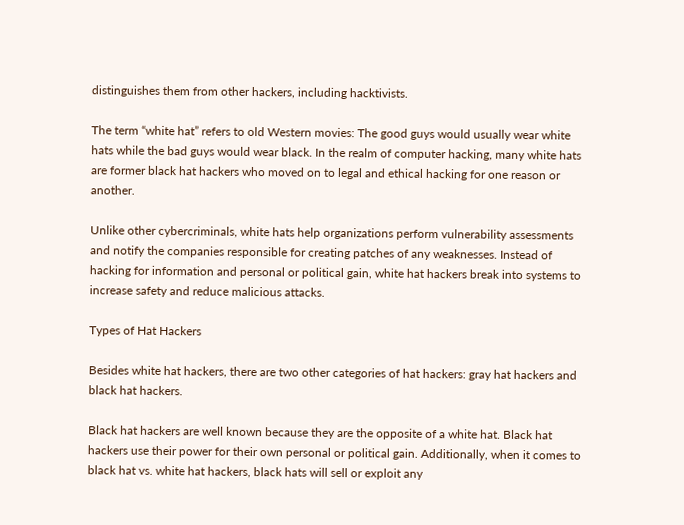distinguishes them from other hackers, including hacktivists.

The term “white hat” refers to old Western movies: The good guys would usually wear white hats while the bad guys would wear black. In the realm of computer hacking, many white hats are former black hat hackers who moved on to legal and ethical hacking for one reason or another.

Unlike other cybercriminals, white hats help organizations perform vulnerability assessments and notify the companies responsible for creating patches of any weaknesses. Instead of hacking for information and personal or political gain, white hat hackers break into systems to increase safety and reduce malicious attacks.

Types of Hat Hackers

Besides white hat hackers, there are two other categories of hat hackers: gray hat hackers and black hat hackers.

Black hat hackers are well known because they are the opposite of a white hat. Black hat hackers use their power for their own personal or political gain. Additionally, when it comes to black hat vs. white hat hackers, black hats will sell or exploit any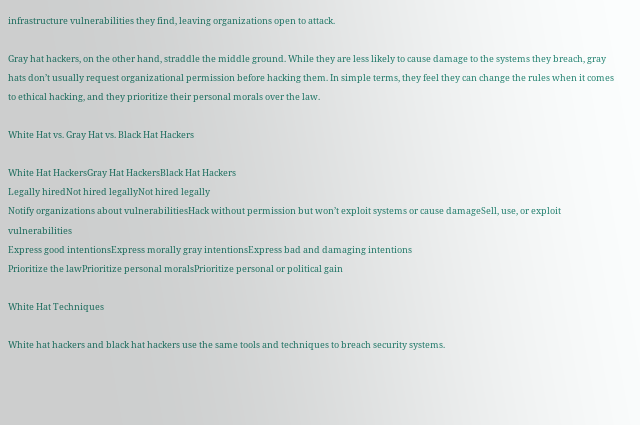infrastructure vulnerabilities they find, leaving organizations open to attack.

Gray hat hackers, on the other hand, straddle the middle ground. While they are less likely to cause damage to the systems they breach, gray hats don’t usually request organizational permission before hacking them. In simple terms, they feel they can change the rules when it comes to ethical hacking, and they prioritize their personal morals over the law.

White Hat vs. Gray Hat vs. Black Hat Hackers

White Hat HackersGray Hat HackersBlack Hat Hackers
Legally hiredNot hired legallyNot hired legally
Notify organizations about vulnerabilitiesHack without permission but won’t exploit systems or cause damageSell, use, or exploit vulnerabilities
Express good intentionsExpress morally gray intentionsExpress bad and damaging intentions
Prioritize the lawPrioritize personal moralsPrioritize personal or political gain

White Hat Techniques

White hat hackers and black hat hackers use the same tools and techniques to breach security systems.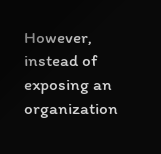However, instead of exposing an organization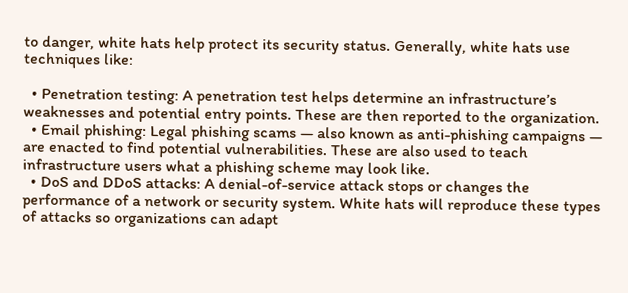to danger, white hats help protect its security status. Generally, white hats use techniques like:

  • Penetration testing: A penetration test helps determine an infrastructure’s weaknesses and potential entry points. These are then reported to the organization.
  • Email phishing: Legal phishing scams — also known as anti-phishing campaigns — are enacted to find potential vulnerabilities. These are also used to teach infrastructure users what a phishing scheme may look like.
  • DoS and DDoS attacks: A denial-of-service attack stops or changes the performance of a network or security system. White hats will reproduce these types of attacks so organizations can adapt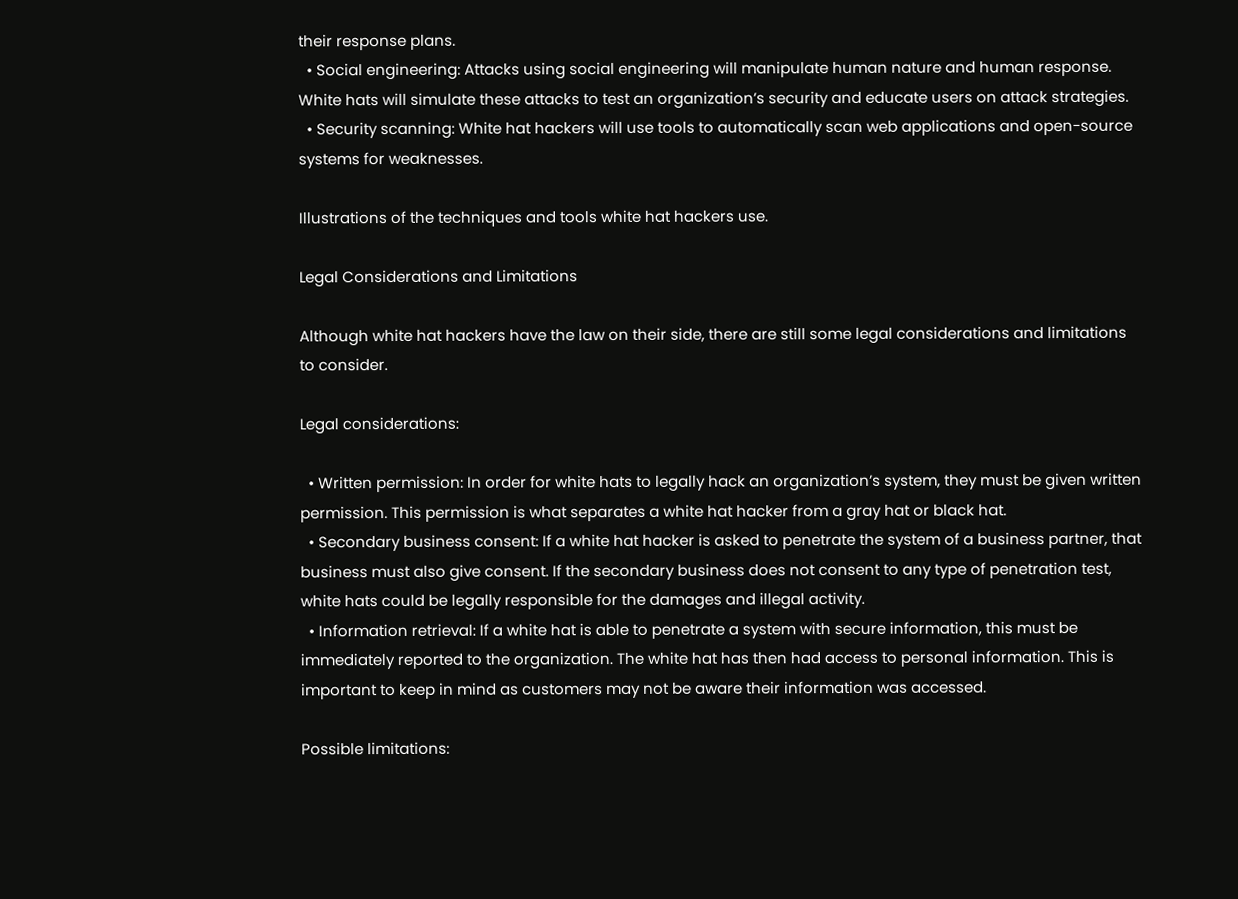their response plans.
  • Social engineering: Attacks using social engineering will manipulate human nature and human response. White hats will simulate these attacks to test an organization’s security and educate users on attack strategies.
  • Security scanning: White hat hackers will use tools to automatically scan web applications and open-source systems for weaknesses.

Illustrations of the techniques and tools white hat hackers use.

Legal Considerations and Limitations

Although white hat hackers have the law on their side, there are still some legal considerations and limitations to consider.

Legal considerations:

  • Written permission: In order for white hats to legally hack an organization’s system, they must be given written permission. This permission is what separates a white hat hacker from a gray hat or black hat.
  • Secondary business consent: If a white hat hacker is asked to penetrate the system of a business partner, that business must also give consent. If the secondary business does not consent to any type of penetration test, white hats could be legally responsible for the damages and illegal activity.
  • Information retrieval: If a white hat is able to penetrate a system with secure information, this must be immediately reported to the organization. The white hat has then had access to personal information. This is important to keep in mind as customers may not be aware their information was accessed.

Possible limitations: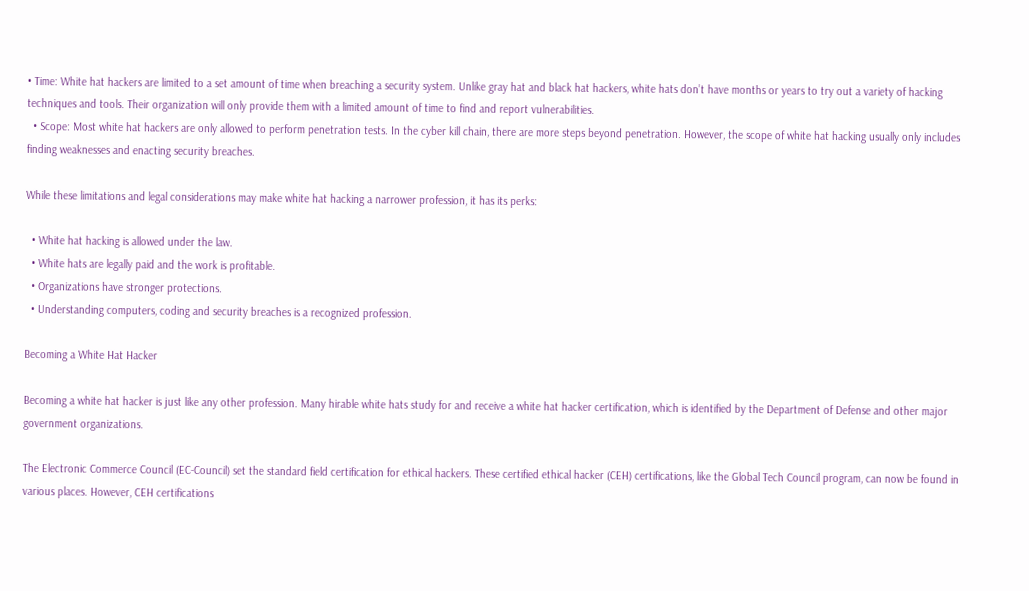• Time: White hat hackers are limited to a set amount of time when breaching a security system. Unlike gray hat and black hat hackers, white hats don’t have months or years to try out a variety of hacking techniques and tools. Their organization will only provide them with a limited amount of time to find and report vulnerabilities.
  • Scope: Most white hat hackers are only allowed to perform penetration tests. In the cyber kill chain, there are more steps beyond penetration. However, the scope of white hat hacking usually only includes finding weaknesses and enacting security breaches.

While these limitations and legal considerations may make white hat hacking a narrower profession, it has its perks:

  • White hat hacking is allowed under the law.
  • White hats are legally paid and the work is profitable.
  • Organizations have stronger protections.
  • Understanding computers, coding and security breaches is a recognized profession.

Becoming a White Hat Hacker

Becoming a white hat hacker is just like any other profession. Many hirable white hats study for and receive a white hat hacker certification, which is identified by the Department of Defense and other major government organizations.

The Electronic Commerce Council (EC-Council) set the standard field certification for ethical hackers. These certified ethical hacker (CEH) certifications, like the Global Tech Council program, can now be found in various places. However, CEH certifications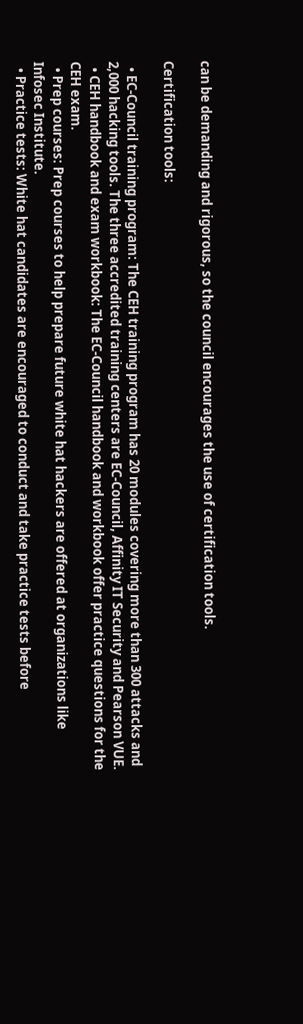can be demanding and rigorous, so the council encourages the use of certification tools.

Certification tools:

  • EC-Council training program: The CEH training program has 20 modules covering more than 300 attacks and 2,000 hacking tools. The three accredited training centers are EC-Council, Affinity IT Security and Pearson VUE.
  • CEH handbook and exam workbook: The EC-Council handbook and workbook offer practice questions for the CEH exam.
  • Prep courses: Prep courses to help prepare future white hat hackers are offered at organizations like Infosec Institute.
  • Practice tests: White hat candidates are encouraged to conduct and take practice tests before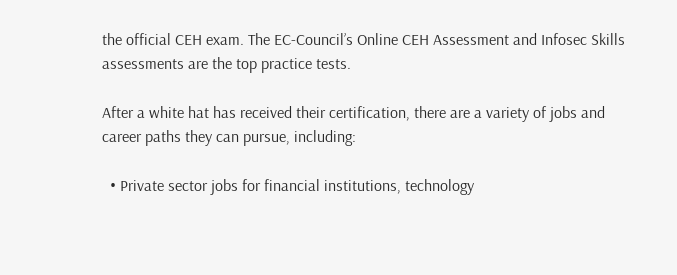the official CEH exam. The EC-Council’s Online CEH Assessment and Infosec Skills assessments are the top practice tests.

After a white hat has received their certification, there are a variety of jobs and career paths they can pursue, including:

  • Private sector jobs for financial institutions, technology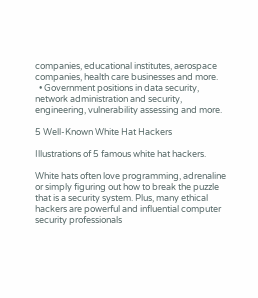companies, educational institutes, aerospace companies, health care businesses and more.
  • Government positions in data security, network administration and security, engineering, vulnerability assessing and more.

5 Well-Known White Hat Hackers

Illustrations of 5 famous white hat hackers.

White hats often love programming, adrenaline or simply figuring out how to break the puzzle that is a security system. Plus, many ethical hackers are powerful and influential computer security professionals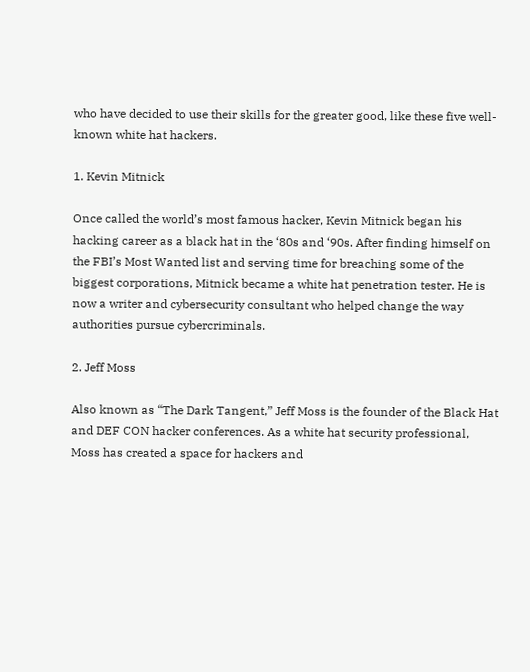who have decided to use their skills for the greater good, like these five well-known white hat hackers.

1. Kevin Mitnick

Once called the world’s most famous hacker, Kevin Mitnick began his hacking career as a black hat in the ‘80s and ‘90s. After finding himself on the FBI’s Most Wanted list and serving time for breaching some of the biggest corporations, Mitnick became a white hat penetration tester. He is now a writer and cybersecurity consultant who helped change the way authorities pursue cybercriminals.

2. Jeff Moss

Also known as “The Dark Tangent,” Jeff Moss is the founder of the Black Hat and DEF CON hacker conferences. As a white hat security professional, Moss has created a space for hackers and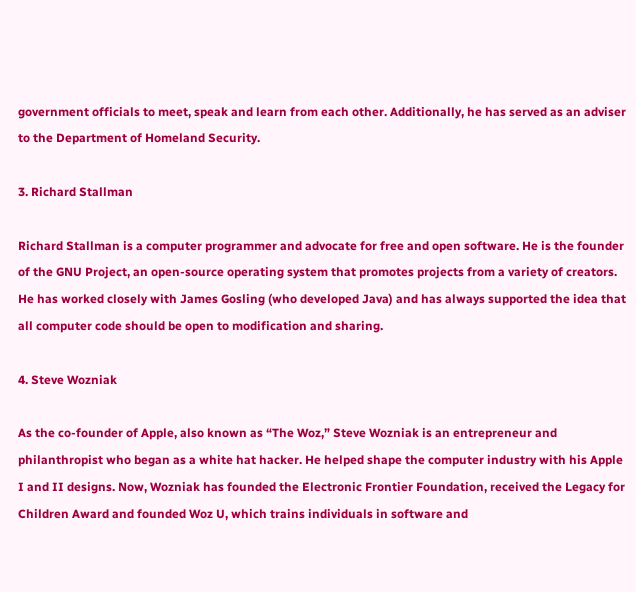government officials to meet, speak and learn from each other. Additionally, he has served as an adviser to the Department of Homeland Security.

3. Richard Stallman

Richard Stallman is a computer programmer and advocate for free and open software. He is the founder of the GNU Project, an open-source operating system that promotes projects from a variety of creators. He has worked closely with James Gosling (who developed Java) and has always supported the idea that all computer code should be open to modification and sharing.

4. Steve Wozniak

As the co-founder of Apple, also known as “The Woz,” Steve Wozniak is an entrepreneur and philanthropist who began as a white hat hacker. He helped shape the computer industry with his Apple I and II designs. Now, Wozniak has founded the Electronic Frontier Foundation, received the Legacy for Children Award and founded Woz U, which trains individuals in software and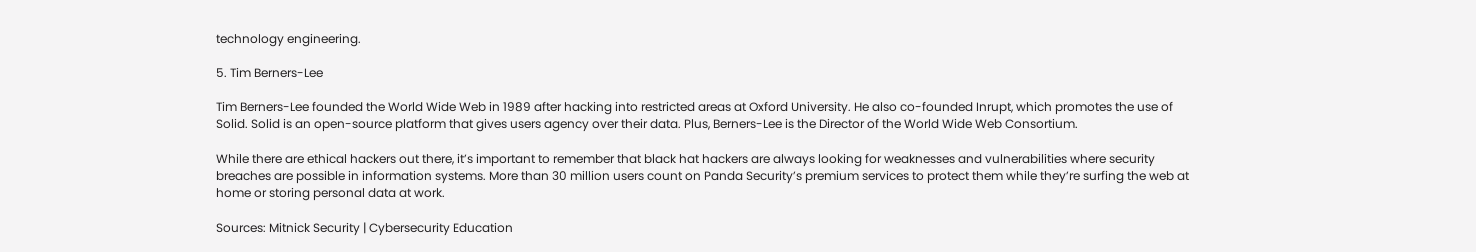technology engineering.

5. Tim Berners-Lee

Tim Berners-Lee founded the World Wide Web in 1989 after hacking into restricted areas at Oxford University. He also co-founded Inrupt, which promotes the use of Solid. Solid is an open-source platform that gives users agency over their data. Plus, Berners-Lee is the Director of the World Wide Web Consortium.

While there are ethical hackers out there, it’s important to remember that black hat hackers are always looking for weaknesses and vulnerabilities where security breaches are possible in information systems. More than 30 million users count on Panda Security’s premium services to protect them while they’re surfing the web at home or storing personal data at work.

Sources: Mitnick Security | Cybersecurity Education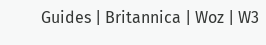Guides | Britannica | Woz | W3